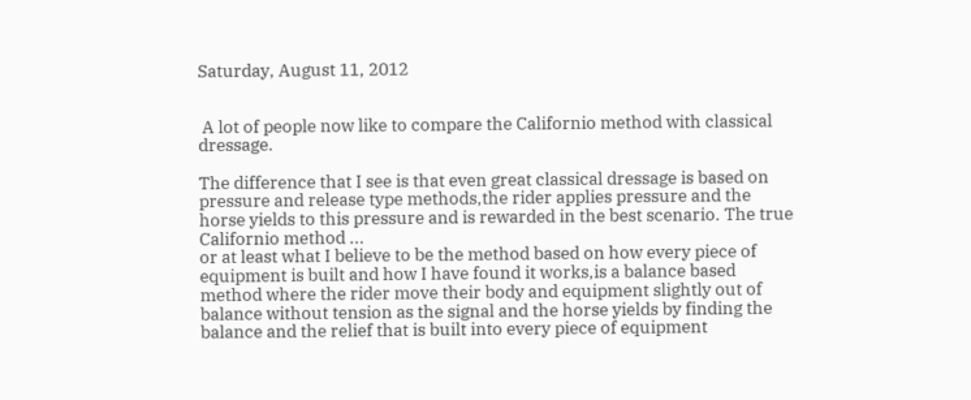Saturday, August 11, 2012


 A lot of people now like to compare the Californio method with classical dressage.

The difference that I see is that even great classical dressage is based on pressure and release type methods,the rider applies pressure and the horse yields to this pressure and is rewarded in the best scenario. The true Californio method ...
or at least what I believe to be the method based on how every piece of equipment is built and how I have found it works,is a balance based method where the rider move their body and equipment slightly out of balance without tension as the signal and the horse yields by finding the balance and the relief that is built into every piece of equipment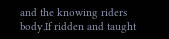and the knowing riders body.If ridden and taught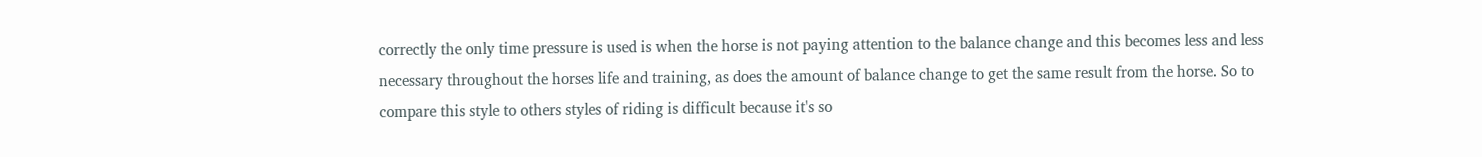correctly the only time pressure is used is when the horse is not paying attention to the balance change and this becomes less and less necessary throughout the horses life and training, as does the amount of balance change to get the same result from the horse. So to compare this style to others styles of riding is difficult because it's so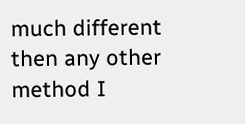much different then any other method I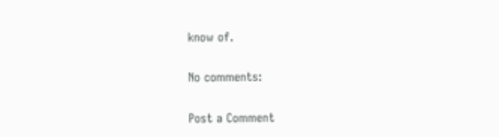know of.

No comments:

Post a Comment